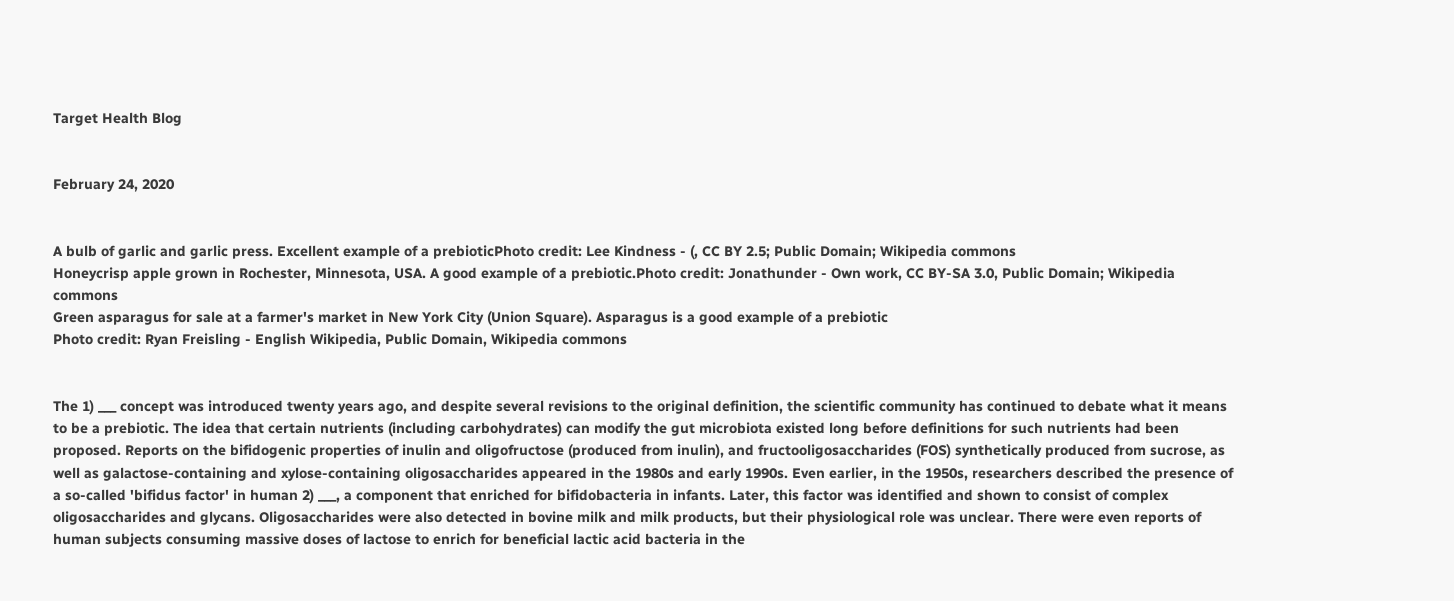Target Health Blog


February 24, 2020


A bulb of garlic and garlic press. Excellent example of a prebioticPhoto credit: Lee Kindness - (, CC BY 2.5; Public Domain; Wikipedia commons
Honeycrisp apple grown in Rochester, Minnesota, USA. A good example of a prebiotic.Photo credit: Jonathunder - Own work, CC BY-SA 3.0, Public Domain; Wikipedia commons
Green asparagus for sale at a farmer's market in New York City (Union Square). Asparagus is a good example of a prebiotic
Photo credit: Ryan Freisling - English Wikipedia, Public Domain, Wikipedia commons


The 1) ___ concept was introduced twenty years ago, and despite several revisions to the original definition, the scientific community has continued to debate what it means to be a prebiotic. The idea that certain nutrients (including carbohydrates) can modify the gut microbiota existed long before definitions for such nutrients had been proposed. Reports on the bifidogenic properties of inulin and oligofructose (produced from inulin), and fructooligosaccharides (FOS) synthetically produced from sucrose, as well as galactose-containing and xylose-containing oligosaccharides appeared in the 1980s and early 1990s. Even earlier, in the 1950s, researchers described the presence of a so-called 'bifidus factor' in human 2) ___, a component that enriched for bifidobacteria in infants. Later, this factor was identified and shown to consist of complex oligosaccharides and glycans. Oligosaccharides were also detected in bovine milk and milk products, but their physiological role was unclear. There were even reports of human subjects consuming massive doses of lactose to enrich for beneficial lactic acid bacteria in the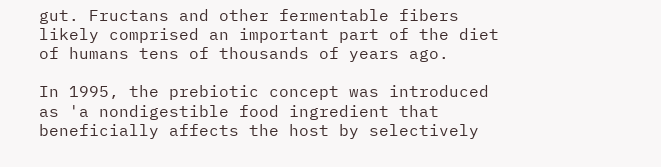gut. Fructans and other fermentable fibers likely comprised an important part of the diet of humans tens of thousands of years ago.

In 1995, the prebiotic concept was introduced as 'a nondigestible food ingredient that beneficially affects the host by selectively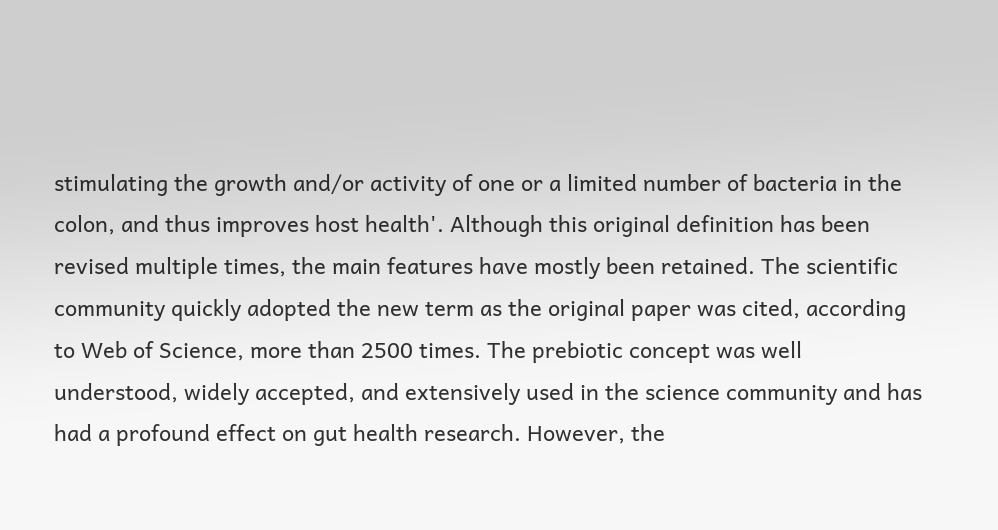stimulating the growth and/or activity of one or a limited number of bacteria in the colon, and thus improves host health'. Although this original definition has been revised multiple times, the main features have mostly been retained. The scientific community quickly adopted the new term as the original paper was cited, according to Web of Science, more than 2500 times. The prebiotic concept was well understood, widely accepted, and extensively used in the science community and has had a profound effect on gut health research. However, the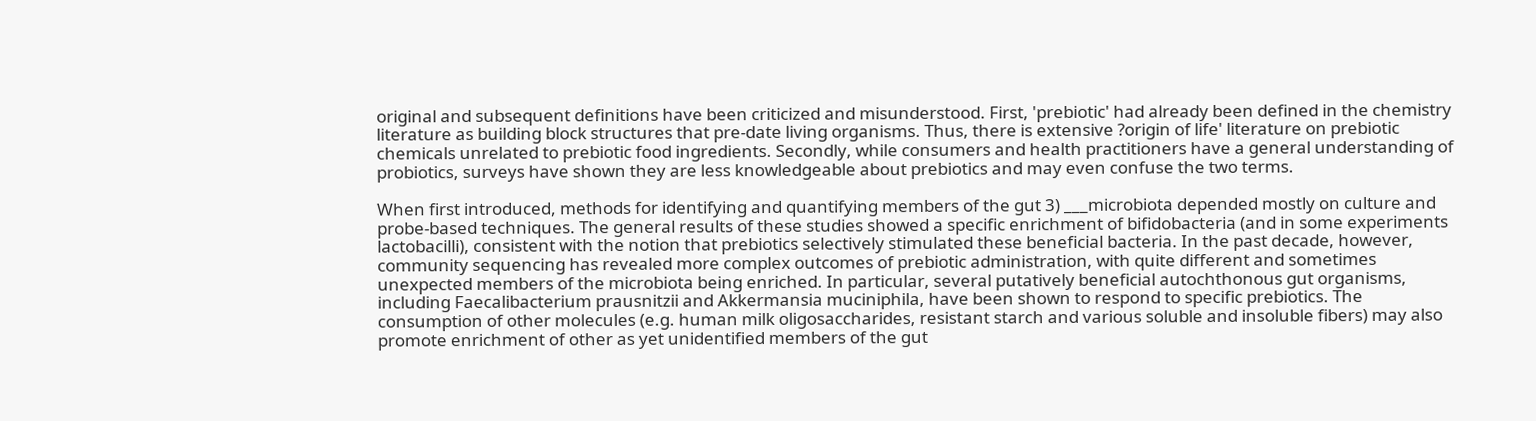original and subsequent definitions have been criticized and misunderstood. First, 'prebiotic' had already been defined in the chemistry literature as building block structures that pre-date living organisms. Thus, there is extensive ?origin of life' literature on prebiotic chemicals unrelated to prebiotic food ingredients. Secondly, while consumers and health practitioners have a general understanding of probiotics, surveys have shown they are less knowledgeable about prebiotics and may even confuse the two terms.

When first introduced, methods for identifying and quantifying members of the gut 3) ___microbiota depended mostly on culture and probe-based techniques. The general results of these studies showed a specific enrichment of bifidobacteria (and in some experiments lactobacilli), consistent with the notion that prebiotics selectively stimulated these beneficial bacteria. In the past decade, however, community sequencing has revealed more complex outcomes of prebiotic administration, with quite different and sometimes unexpected members of the microbiota being enriched. In particular, several putatively beneficial autochthonous gut organisms, including Faecalibacterium prausnitzii and Akkermansia muciniphila, have been shown to respond to specific prebiotics. The consumption of other molecules (e.g. human milk oligosaccharides, resistant starch and various soluble and insoluble fibers) may also promote enrichment of other as yet unidentified members of the gut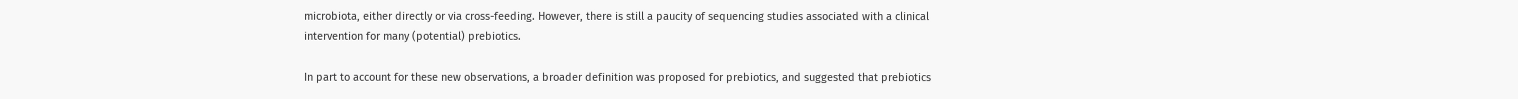microbiota, either directly or via cross-feeding. However, there is still a paucity of sequencing studies associated with a clinical intervention for many (potential) prebiotics.

In part to account for these new observations, a broader definition was proposed for prebiotics, and suggested that prebiotics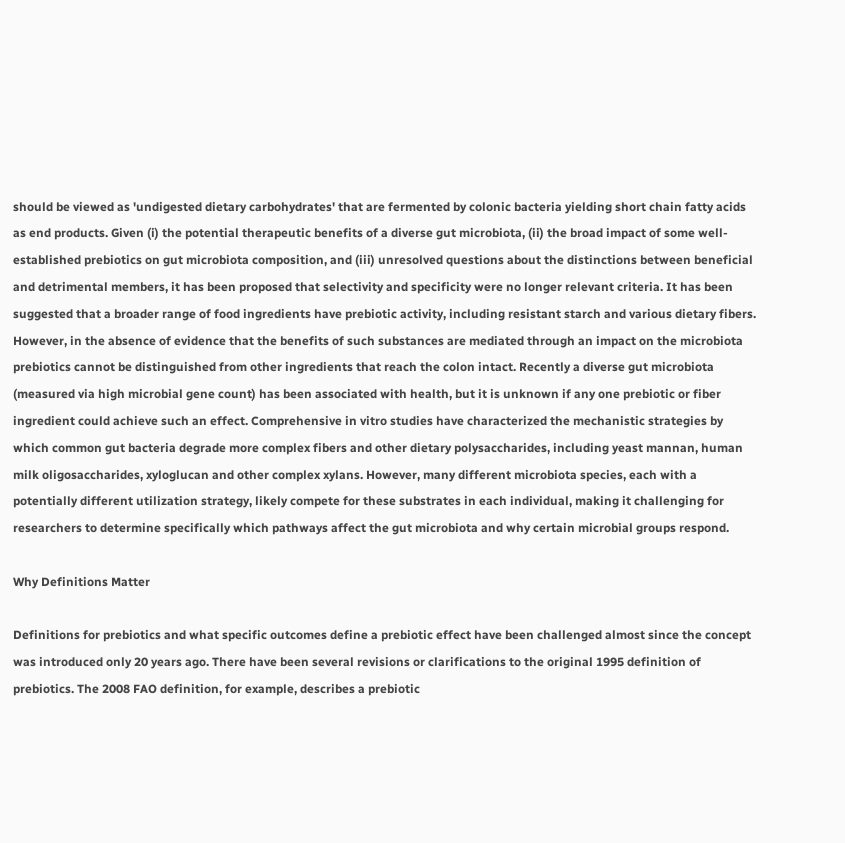should be viewed as 'undigested dietary carbohydrates' that are fermented by colonic bacteria yielding short chain fatty acids as end products. Given (i) the potential therapeutic benefits of a diverse gut microbiota, (ii) the broad impact of some well-established prebiotics on gut microbiota composition, and (iii) unresolved questions about the distinctions between beneficial and detrimental members, it has been proposed that selectivity and specificity were no longer relevant criteria. It has been suggested that a broader range of food ingredients have prebiotic activity, including resistant starch and various dietary fibers. However, in the absence of evidence that the benefits of such substances are mediated through an impact on the microbiota prebiotics cannot be distinguished from other ingredients that reach the colon intact. Recently a diverse gut microbiota (measured via high microbial gene count) has been associated with health, but it is unknown if any one prebiotic or fiber ingredient could achieve such an effect. Comprehensive in vitro studies have characterized the mechanistic strategies by which common gut bacteria degrade more complex fibers and other dietary polysaccharides, including yeast mannan, human milk oligosaccharides, xyloglucan and other complex xylans. However, many different microbiota species, each with a potentially different utilization strategy, likely compete for these substrates in each individual, making it challenging for researchers to determine specifically which pathways affect the gut microbiota and why certain microbial groups respond.

Why Definitions Matter

Definitions for prebiotics and what specific outcomes define a prebiotic effect have been challenged almost since the concept was introduced only 20 years ago. There have been several revisions or clarifications to the original 1995 definition of prebiotics. The 2008 FAO definition, for example, describes a prebiotic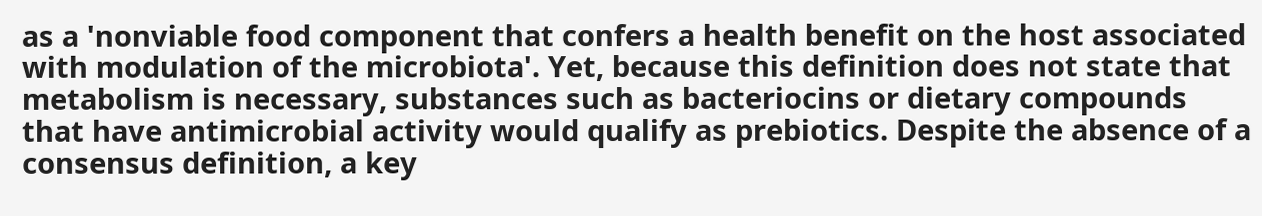as a 'nonviable food component that confers a health benefit on the host associated with modulation of the microbiota'. Yet, because this definition does not state that metabolism is necessary, substances such as bacteriocins or dietary compounds that have antimicrobial activity would qualify as prebiotics. Despite the absence of a consensus definition, a key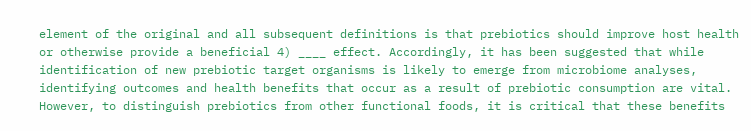element of the original and all subsequent definitions is that prebiotics should improve host health or otherwise provide a beneficial 4) ____ effect. Accordingly, it has been suggested that while identification of new prebiotic target organisms is likely to emerge from microbiome analyses, identifying outcomes and health benefits that occur as a result of prebiotic consumption are vital. However, to distinguish prebiotics from other functional foods, it is critical that these benefits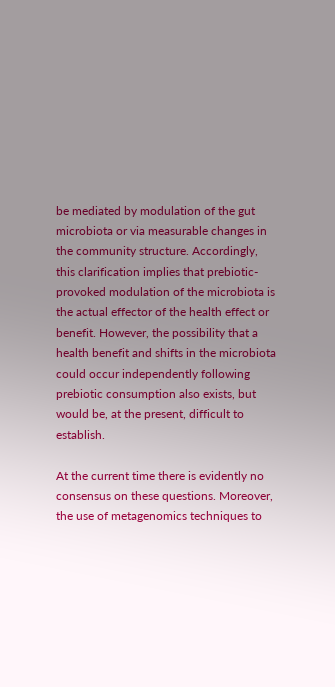be mediated by modulation of the gut microbiota or via measurable changes in the community structure. Accordingly, this clarification implies that prebiotic-provoked modulation of the microbiota is the actual effector of the health effect or benefit. However, the possibility that a health benefit and shifts in the microbiota could occur independently following prebiotic consumption also exists, but would be, at the present, difficult to establish.

At the current time there is evidently no consensus on these questions. Moreover, the use of metagenomics techniques to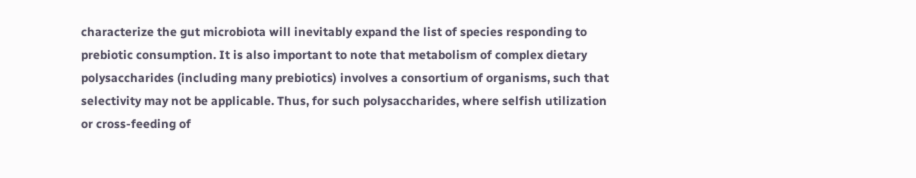characterize the gut microbiota will inevitably expand the list of species responding to prebiotic consumption. It is also important to note that metabolism of complex dietary polysaccharides (including many prebiotics) involves a consortium of organisms, such that selectivity may not be applicable. Thus, for such polysaccharides, where selfish utilization or cross-feeding of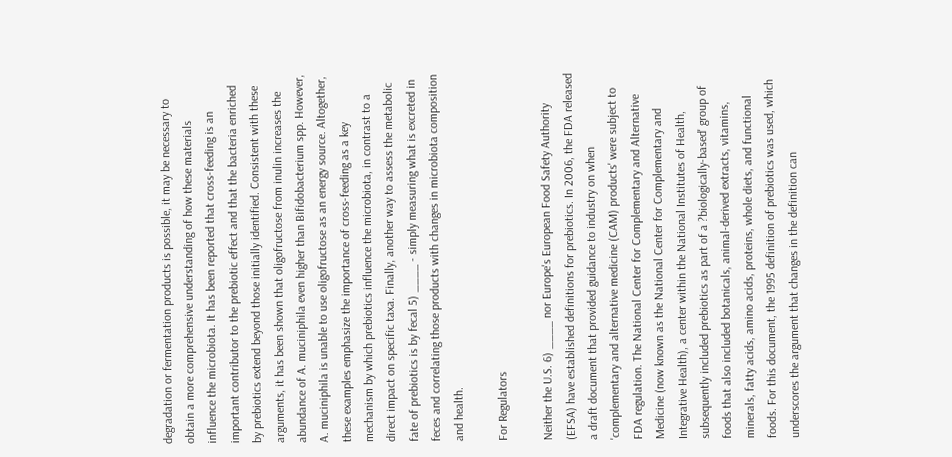degradation or fermentation products is possible, it may be necessary to obtain a more comprehensive understanding of how these materials influence the microbiota. It has been reported that cross-feeding is an important contributor to the prebiotic effect and that the bacteria enriched by prebiotics extend beyond those initially identified. Consistent with these arguments, it has been shown that oligofructose from inulin increases the abundance of A. muciniphila even higher than Bifidobacterium spp. However, A. muciniphila is unable to use oligofructose as an energy source. Altogether, these examples emphasize the importance of cross-feeding as a key mechanism by which prebiotics influence the microbiota, in contrast to a direct impact on specific taxa. Finally, another way to assess the metabolic fate of prebiotics is by fecal 5) ____ - simply measuring what is excreted in feces and correlating those products with changes in microbiota composition and health.

For Regulators

Neither the U.S. 6) ____ nor Europe's European Food Safety Authority (EFSA) have established definitions for prebiotics. In 2006, the FDA released a draft document that provided guidance to industry on when 'complementary and alternative medicine (CAM) products' were subject to FDA regulation. The National Center for Complementary and Alternative Medicine (now known as the National Center for Complementary and Integrative Health), a center within the National Institutes of Health, subsequently included prebiotics as part of a ?biologically-based' group of foods that also included botanicals, animal-derived extracts, vitamins, minerals, fatty acids, amino acids, proteins, whole diets, and functional foods. For this document, the 1995 definition of prebiotics was used, which underscores the argument that changes in the definition can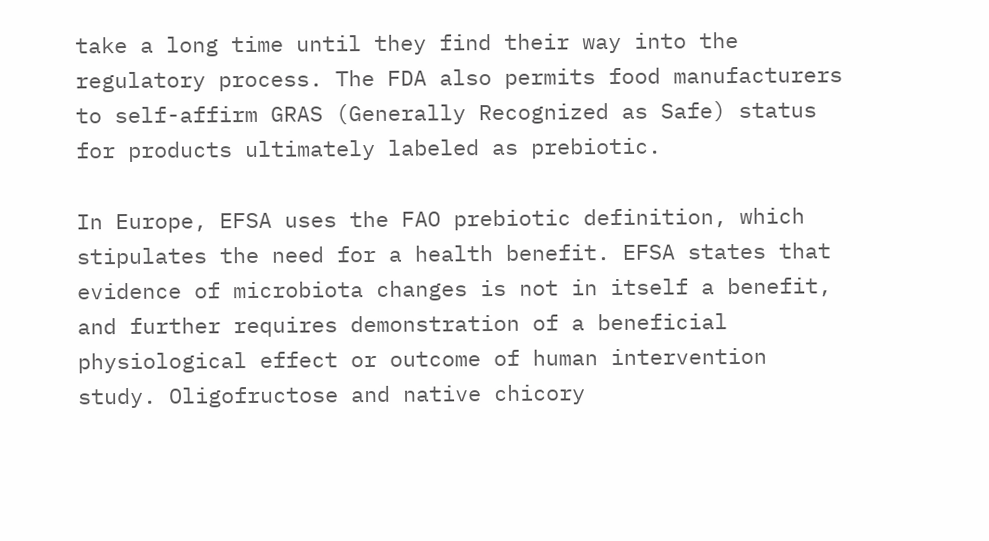take a long time until they find their way into the regulatory process. The FDA also permits food manufacturers to self-affirm GRAS (Generally Recognized as Safe) status for products ultimately labeled as prebiotic.

In Europe, EFSA uses the FAO prebiotic definition, which stipulates the need for a health benefit. EFSA states that evidence of microbiota changes is not in itself a benefit, and further requires demonstration of a beneficial physiological effect or outcome of human intervention study. Oligofructose and native chicory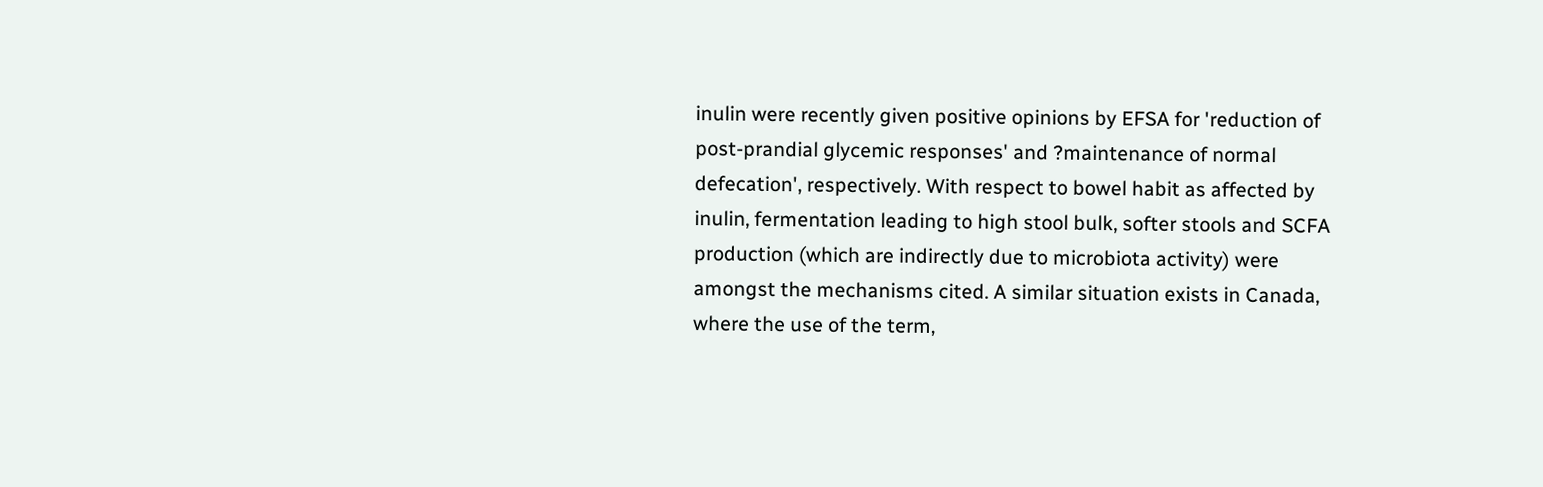inulin were recently given positive opinions by EFSA for 'reduction of post-prandial glycemic responses' and ?maintenance of normal defecation', respectively. With respect to bowel habit as affected by inulin, fermentation leading to high stool bulk, softer stools and SCFA production (which are indirectly due to microbiota activity) were amongst the mechanisms cited. A similar situation exists in Canada, where the use of the term,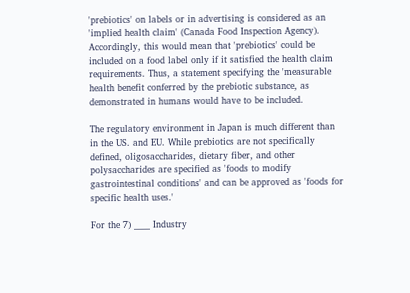'prebiotics' on labels or in advertising is considered as an 'implied health claim' (Canada Food Inspection Agency). Accordingly, this would mean that 'prebiotics' could be included on a food label only if it satisfied the health claim requirements. Thus, a statement specifying the 'measurable health benefit conferred by the prebiotic substance, as demonstrated in humans would have to be included.

The regulatory environment in Japan is much different than in the US. and EU. While prebiotics are not specifically defined, oligosaccharides, dietary fiber, and other polysaccharides are specified as 'foods to modify gastrointestinal conditions' and can be approved as 'foods for specific health uses.'

For the 7) ____ Industry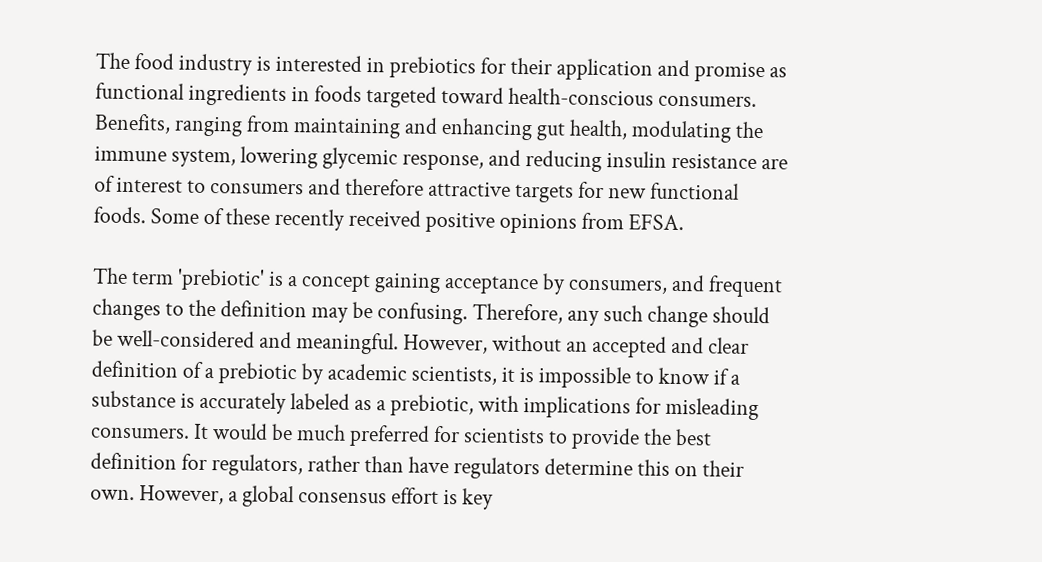The food industry is interested in prebiotics for their application and promise as functional ingredients in foods targeted toward health-conscious consumers. Benefits, ranging from maintaining and enhancing gut health, modulating the immune system, lowering glycemic response, and reducing insulin resistance are of interest to consumers and therefore attractive targets for new functional foods. Some of these recently received positive opinions from EFSA.

The term 'prebiotic' is a concept gaining acceptance by consumers, and frequent changes to the definition may be confusing. Therefore, any such change should be well-considered and meaningful. However, without an accepted and clear definition of a prebiotic by academic scientists, it is impossible to know if a substance is accurately labeled as a prebiotic, with implications for misleading consumers. It would be much preferred for scientists to provide the best definition for regulators, rather than have regulators determine this on their own. However, a global consensus effort is key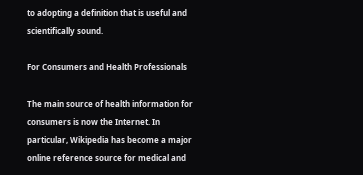to adopting a definition that is useful and scientifically sound.

For Consumers and Health Professionals

The main source of health information for consumers is now the Internet. In particular, Wikipedia has become a major online reference source for medical and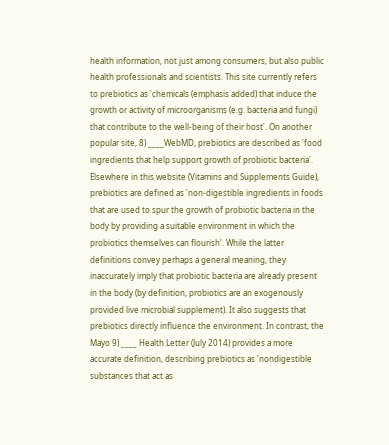health information, not just among consumers, but also public health professionals and scientists. This site currently refers to prebiotics as 'chemicals (emphasis added) that induce the growth or activity of microorganisms (e.g. bacteria and fungi) that contribute to the well-being of their host'. On another popular site, 8) ____WebMD, prebiotics are described as 'food ingredients that help support growth of probiotic bacteria'. Elsewhere in this website (Vitamins and Supplements Guide), prebiotics are defined as 'non-digestible ingredients in foods that are used to spur the growth of probiotic bacteria in the body by providing a suitable environment in which the probiotics themselves can flourish'. While the latter definitions convey perhaps a general meaning, they inaccurately imply that probiotic bacteria are already present in the body (by definition, probiotics are an exogenously provided live microbial supplement). It also suggests that prebiotics directly influence the environment. In contrast, the Mayo 9) ____ Health Letter (July 2014) provides a more accurate definition, describing prebiotics as 'nondigestible substances that act as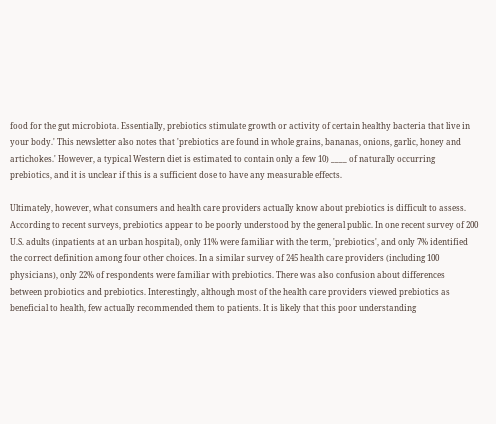food for the gut microbiota. Essentially, prebiotics stimulate growth or activity of certain healthy bacteria that live in your body.' This newsletter also notes that 'prebiotics are found in whole grains, bananas, onions, garlic, honey and artichokes.' However, a typical Western diet is estimated to contain only a few 10) ____ of naturally occurring prebiotics, and it is unclear if this is a sufficient dose to have any measurable effects.

Ultimately, however, what consumers and health care providers actually know about prebiotics is difficult to assess. According to recent surveys, prebiotics appear to be poorly understood by the general public. In one recent survey of 200 U.S. adults (inpatients at an urban hospital), only 11% were familiar with the term, 'prebiotics', and only 7% identified the correct definition among four other choices. In a similar survey of 245 health care providers (including 100 physicians), only 22% of respondents were familiar with prebiotics. There was also confusion about differences between probiotics and prebiotics. Interestingly, although most of the health care providers viewed prebiotics as beneficial to health, few actually recommended them to patients. It is likely that this poor understanding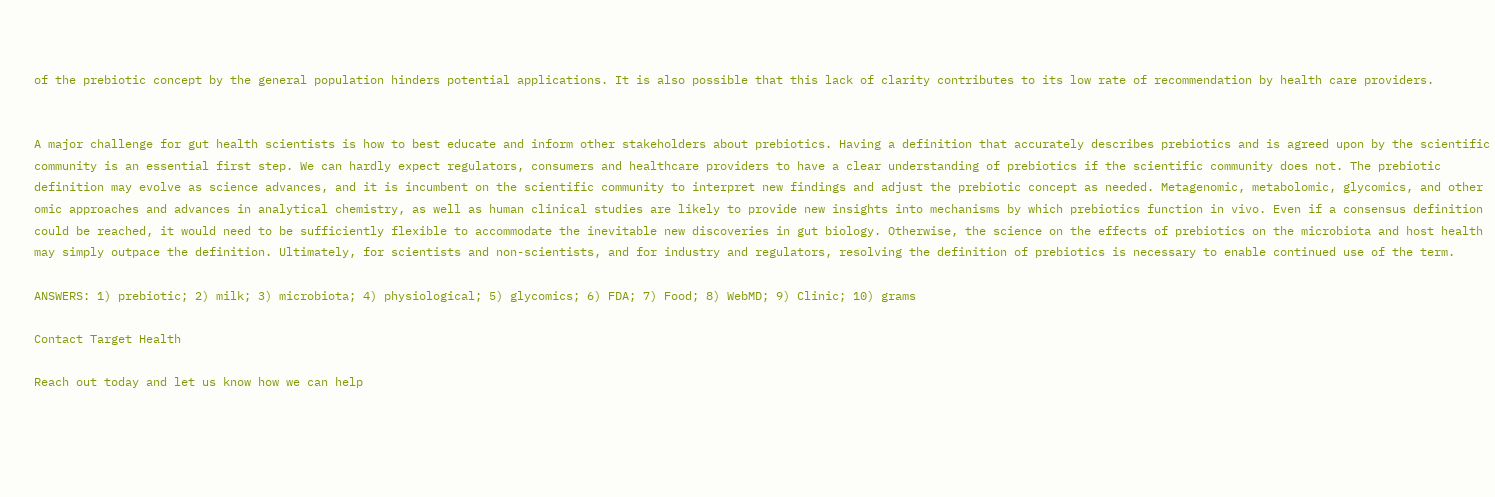of the prebiotic concept by the general population hinders potential applications. It is also possible that this lack of clarity contributes to its low rate of recommendation by health care providers.


A major challenge for gut health scientists is how to best educate and inform other stakeholders about prebiotics. Having a definition that accurately describes prebiotics and is agreed upon by the scientific community is an essential first step. We can hardly expect regulators, consumers and healthcare providers to have a clear understanding of prebiotics if the scientific community does not. The prebiotic definition may evolve as science advances, and it is incumbent on the scientific community to interpret new findings and adjust the prebiotic concept as needed. Metagenomic, metabolomic, glycomics, and other omic approaches and advances in analytical chemistry, as well as human clinical studies are likely to provide new insights into mechanisms by which prebiotics function in vivo. Even if a consensus definition could be reached, it would need to be sufficiently flexible to accommodate the inevitable new discoveries in gut biology. Otherwise, the science on the effects of prebiotics on the microbiota and host health may simply outpace the definition. Ultimately, for scientists and non-scientists, and for industry and regulators, resolving the definition of prebiotics is necessary to enable continued use of the term.

ANSWERS: 1) prebiotic; 2) milk; 3) microbiota; 4) physiological; 5) glycomics; 6) FDA; 7) Food; 8) WebMD; 9) Clinic; 10) grams

Contact Target Health

Reach out today and let us know how we can help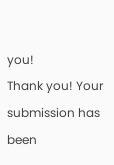you!
Thank you! Your submission has been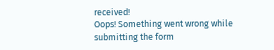received!
Oops! Something went wrong while submitting the form